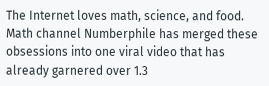The Internet loves math, science, and food. Math channel Numberphile has merged these obsessions into one viral video that has already garnered over 1.3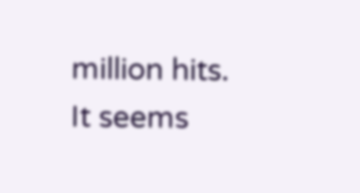million hits. It seems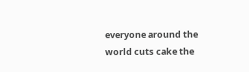everyone around the world cuts cake the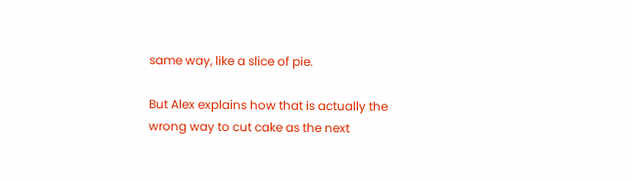same way, like a slice of pie.

But Alex explains how that is actually the wrong way to cut cake as the next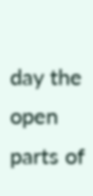day the open parts of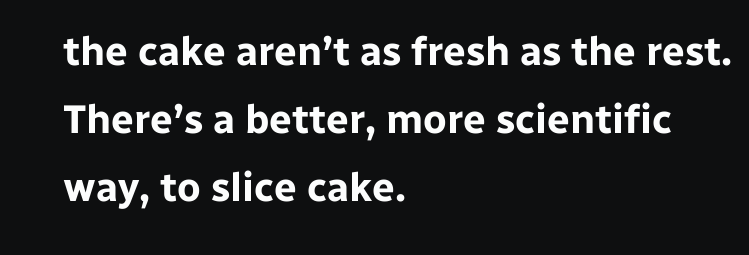the cake aren’t as fresh as the rest. There’s a better, more scientific way, to slice cake.